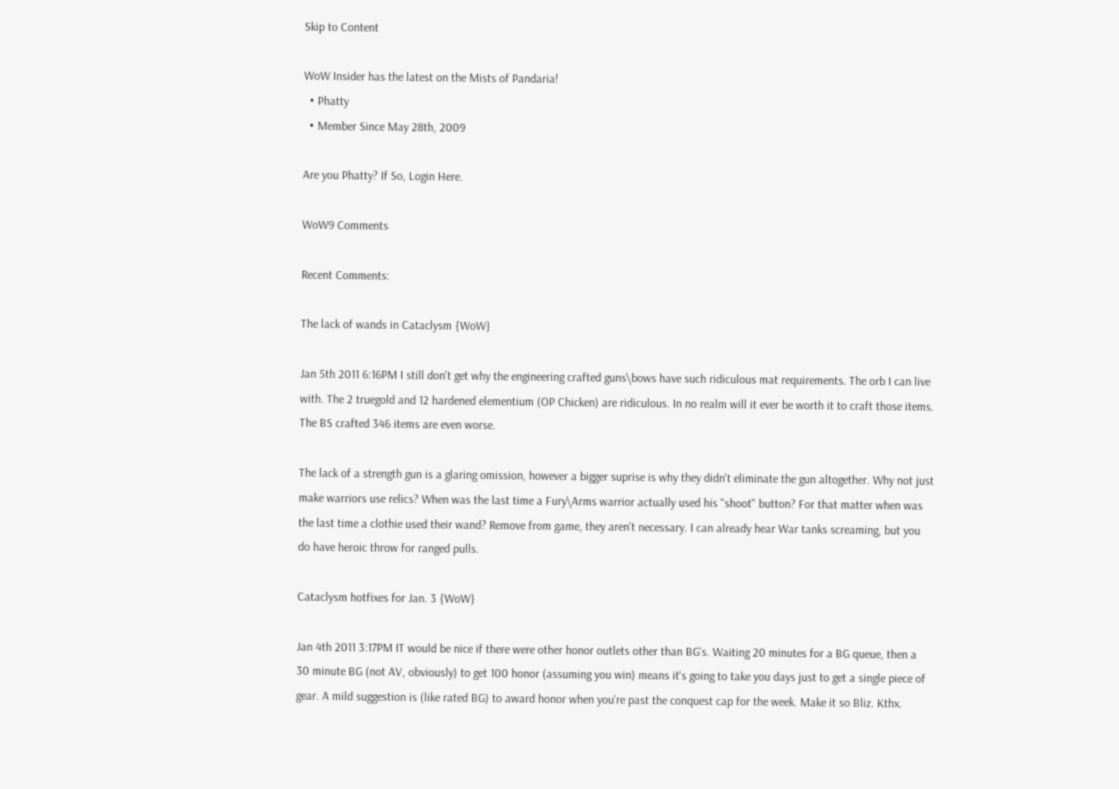Skip to Content

WoW Insider has the latest on the Mists of Pandaria!
  • Phatty
  • Member Since May 28th, 2009

Are you Phatty? If So, Login Here.

WoW9 Comments

Recent Comments:

The lack of wands in Cataclysm {WoW}

Jan 5th 2011 6:16PM I still don't get why the engineering crafted guns\bows have such ridiculous mat requirements. The orb I can live with. The 2 truegold and 12 hardened elementium (OP Chicken) are ridiculous. In no realm will it ever be worth it to craft those items. The BS crafted 346 items are even worse.

The lack of a strength gun is a glaring omission, however a bigger suprise is why they didn't eliminate the gun altogether. Why not just make warriors use relics? When was the last time a Fury\Arms warrior actually used his "shoot" button? For that matter when was the last time a clothie used their wand? Remove from game, they aren't necessary. I can already hear War tanks screaming, but you do have heroic throw for ranged pulls.

Cataclysm hotfixes for Jan. 3 {WoW}

Jan 4th 2011 3:17PM IT would be nice if there were other honor outlets other than BG's. Waiting 20 minutes for a BG queue, then a 30 minute BG (not AV, obviously) to get 100 honor (assuming you win) means it's going to take you days just to get a single piece of gear. A mild suggestion is (like rated BG) to award honor when you're past the conquest cap for the week. Make it so Bliz. Kthx.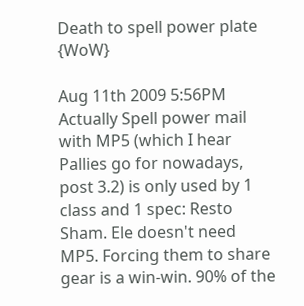Death to spell power plate {WoW}

Aug 11th 2009 5:56PM Actually Spell power mail with MP5 (which I hear Pallies go for nowadays, post 3.2) is only used by 1 class and 1 spec: Resto Sham. Ele doesn't need MP5. Forcing them to share gear is a win-win. 90% of the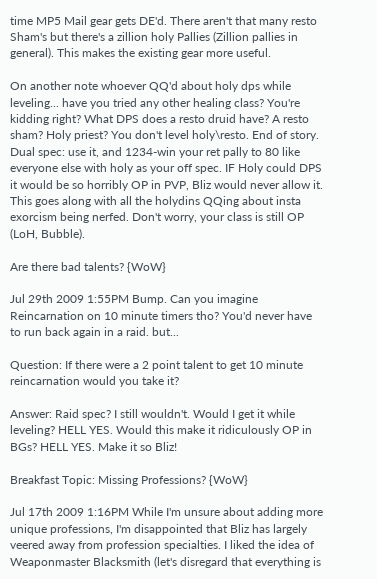time MP5 Mail gear gets DE'd. There aren't that many resto Sham's but there's a zillion holy Pallies (Zillion pallies in general). This makes the existing gear more useful.

On another note whoever QQ'd about holy dps while leveling... have you tried any other healing class? You're kidding right? What DPS does a resto druid have? A resto sham? Holy priest? You don't level holy\resto. End of story. Dual spec: use it, and 1234-win your ret pally to 80 like everyone else with holy as your off spec. IF Holy could DPS it would be so horribly OP in PVP, Bliz would never allow it. This goes along with all the holydins QQing about insta exorcism being nerfed. Don't worry, your class is still OP (LoH, Bubble).

Are there bad talents? {WoW}

Jul 29th 2009 1:55PM Bump. Can you imagine Reincarnation on 10 minute timers tho? You'd never have to run back again in a raid. but...

Question: If there were a 2 point talent to get 10 minute reincarnation would you take it?

Answer: Raid spec? I still wouldn't. Would I get it while leveling? HELL YES. Would this make it ridiculously OP in BGs? HELL YES. Make it so Bliz!

Breakfast Topic: Missing Professions? {WoW}

Jul 17th 2009 1:16PM While I'm unsure about adding more unique professions, I'm disappointed that Bliz has largely veered away from profession specialties. I liked the idea of Weaponmaster Blacksmith (let's disregard that everything is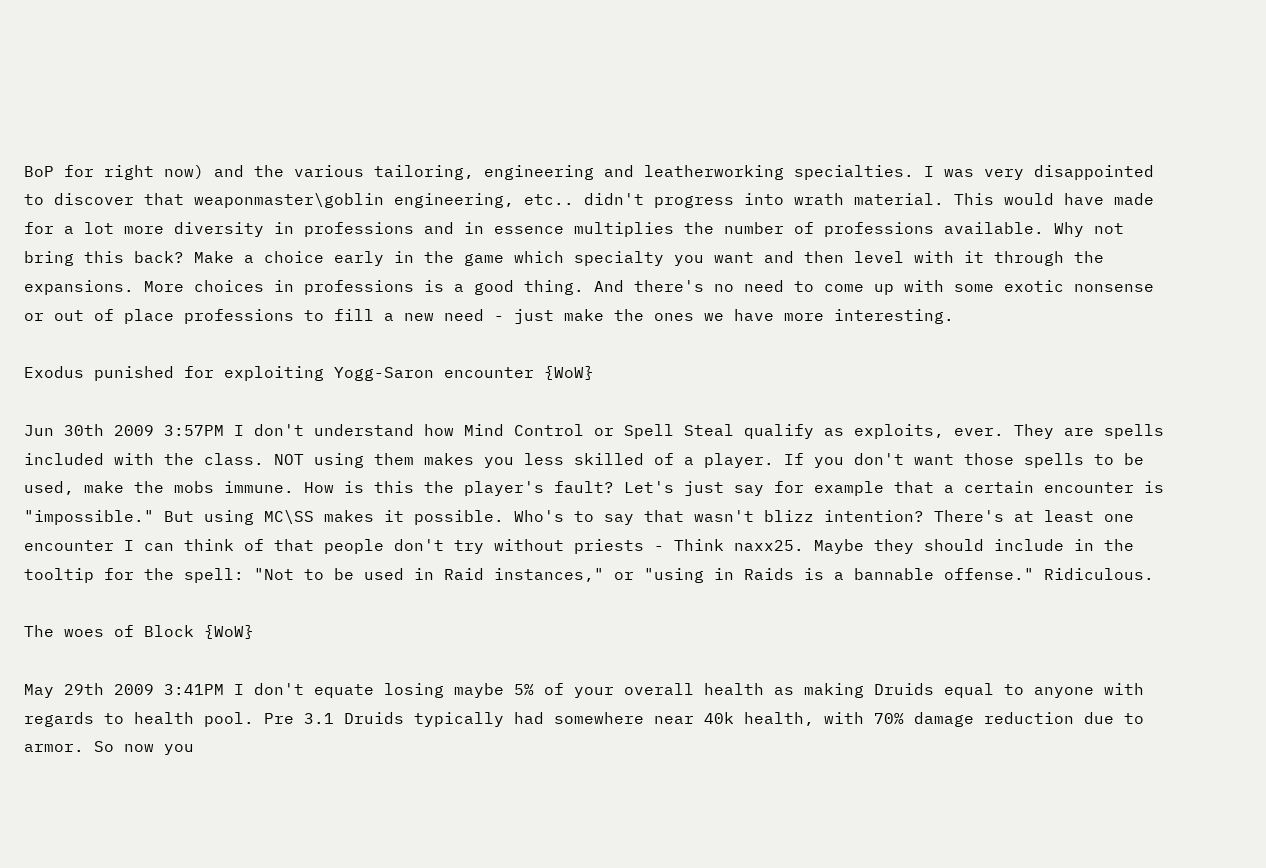BoP for right now) and the various tailoring, engineering and leatherworking specialties. I was very disappointed to discover that weaponmaster\goblin engineering, etc.. didn't progress into wrath material. This would have made for a lot more diversity in professions and in essence multiplies the number of professions available. Why not bring this back? Make a choice early in the game which specialty you want and then level with it through the expansions. More choices in professions is a good thing. And there's no need to come up with some exotic nonsense or out of place professions to fill a new need - just make the ones we have more interesting.

Exodus punished for exploiting Yogg-Saron encounter {WoW}

Jun 30th 2009 3:57PM I don't understand how Mind Control or Spell Steal qualify as exploits, ever. They are spells included with the class. NOT using them makes you less skilled of a player. If you don't want those spells to be used, make the mobs immune. How is this the player's fault? Let's just say for example that a certain encounter is "impossible." But using MC\SS makes it possible. Who's to say that wasn't blizz intention? There's at least one encounter I can think of that people don't try without priests - Think naxx25. Maybe they should include in the tooltip for the spell: "Not to be used in Raid instances," or "using in Raids is a bannable offense." Ridiculous.

The woes of Block {WoW}

May 29th 2009 3:41PM I don't equate losing maybe 5% of your overall health as making Druids equal to anyone with regards to health pool. Pre 3.1 Druids typically had somewhere near 40k health, with 70% damage reduction due to armor. So now you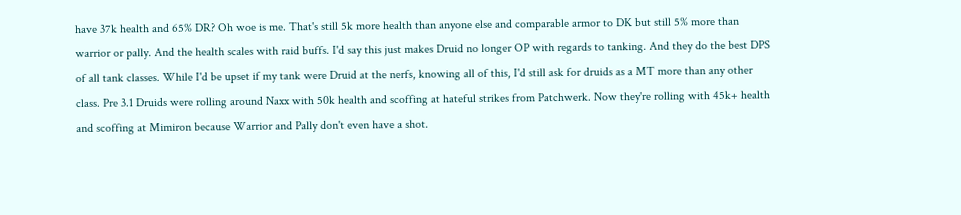have 37k health and 65% DR? Oh woe is me. That's still 5k more health than anyone else and comparable armor to DK but still 5% more than warrior or pally. And the health scales with raid buffs. I'd say this just makes Druid no longer OP with regards to tanking. And they do the best DPS of all tank classes. While I'd be upset if my tank were Druid at the nerfs, knowing all of this, I'd still ask for druids as a MT more than any other class. Pre 3.1 Druids were rolling around Naxx with 50k health and scoffing at hateful strikes from Patchwerk. Now they're rolling with 45k+ health and scoffing at Mimiron because Warrior and Pally don't even have a shot.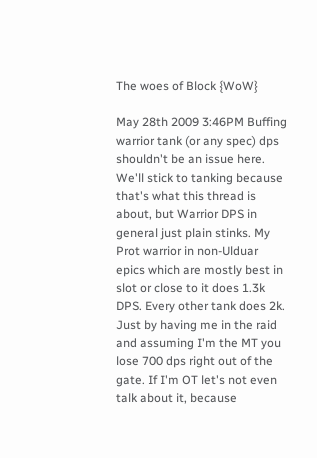The woes of Block {WoW}

May 28th 2009 3:46PM Buffing warrior tank (or any spec) dps shouldn't be an issue here. We'll stick to tanking because that's what this thread is about, but Warrior DPS in general just plain stinks. My Prot warrior in non-Ulduar epics which are mostly best in slot or close to it does 1.3k DPS. Every other tank does 2k. Just by having me in the raid and assuming I'm the MT you lose 700 dps right out of the gate. If I'm OT let's not even talk about it, because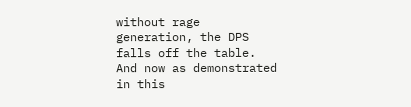without rage generation, the DPS falls off the table. And now as demonstrated in this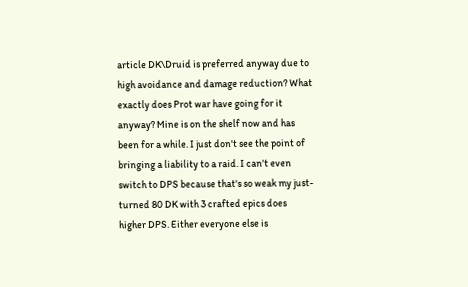article DK\Druid is preferred anyway due to high avoidance and damage reduction? What exactly does Prot war have going for it anyway? Mine is on the shelf now and has been for a while. I just don't see the point of bringing a liability to a raid. I can't even switch to DPS because that's so weak my just-turned 80 DK with 3 crafted epics does higher DPS. Either everyone else is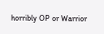horribly OP or Warrior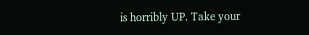is horribly UP. Take your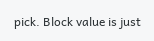pick. Block value is just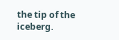the tip of the iceberg.